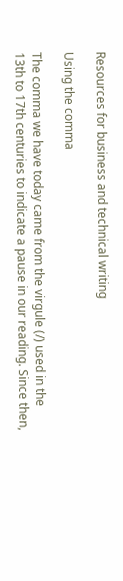Resources for business and technical writing

Using the comma

The comma we have today came from the virgule (/) used in the 13th to 17th centuries to indicate a pause in our reading. Since then,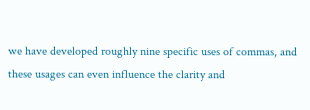we have developed roughly nine specific uses of commas, and these usages can even influence the clarity and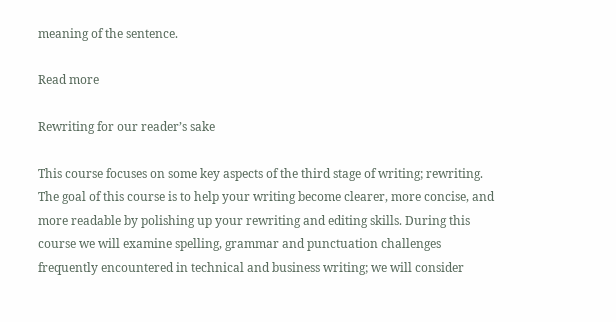meaning of the sentence.

Read more

Rewriting for our reader’s sake

This course focuses on some key aspects of the third stage of writing; rewriting. The goal of this course is to help your writing become clearer, more concise, and more readable by polishing up your rewriting and editing skills. During this course we will examine spelling, grammar and punctuation challenges frequently encountered in technical and business writing; we will consider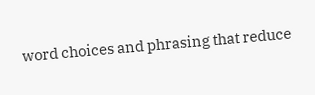word choices and phrasing that reduce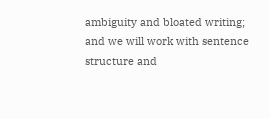ambiguity and bloated writing; and we will work with sentence structure and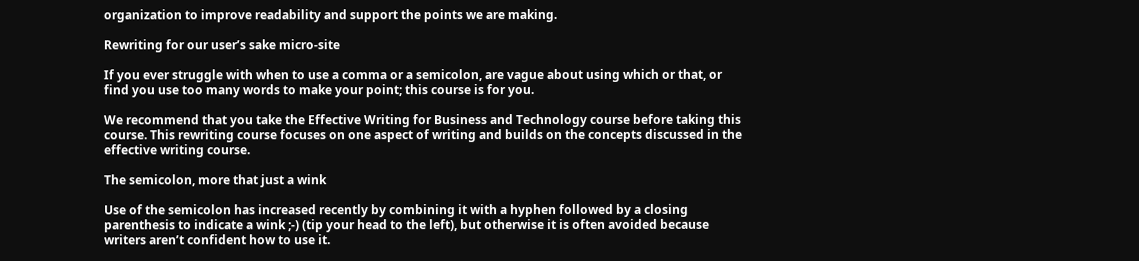organization to improve readability and support the points we are making.

Rewriting for our user’s sake micro-site

If you ever struggle with when to use a comma or a semicolon, are vague about using which or that, or find you use too many words to make your point; this course is for you.

We recommend that you take the Effective Writing for Business and Technology course before taking this course. This rewriting course focuses on one aspect of writing and builds on the concepts discussed in the effective writing course.

The semicolon, more that just a wink

Use of the semicolon has increased recently by combining it with a hyphen followed by a closing parenthesis to indicate a wink ;-) (tip your head to the left), but otherwise it is often avoided because writers aren’t confident how to use it.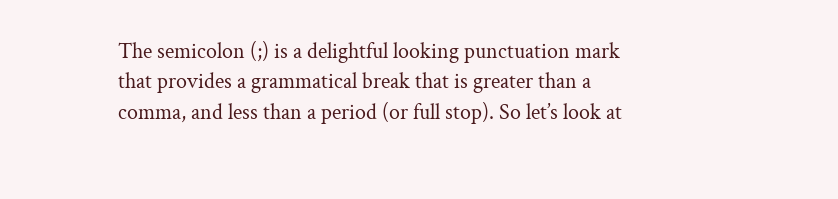The semicolon (;) is a delightful looking punctuation mark that provides a grammatical break that is greater than a comma, and less than a period (or full stop). So let’s look at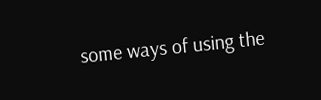some ways of using the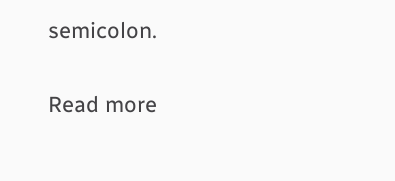semicolon.

Read more